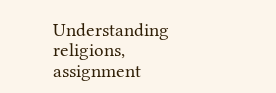Understanding religions, assignment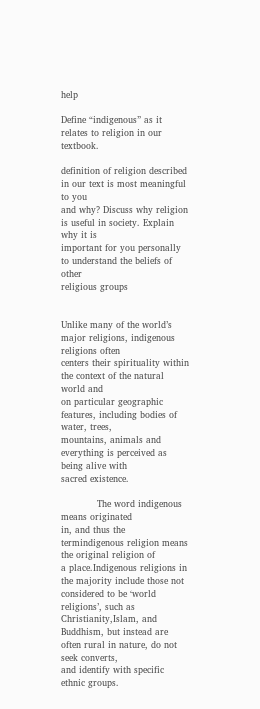help

Define “indigenous” as it relates to religion in our textbook.

definition of religion described in our text is most meaningful to you
and why? Discuss why religion is useful in society. Explain why it is
important for you personally to understand the beliefs of other
religious groups


Unlike many of the world’s major religions, indigenous religions often
centers their spirituality within the context of the natural world and
on particular geographic features, including bodies of water, trees,
mountains, animals and everything is perceived as being alive with
sacred existence.

            The word indigenous means originated
in, and thus the termindigenous religion means the original religion of
a place.Indigenous religions in the majority include those not
considered to be ‘world religions’, such as Christianity,Islam, and
Buddhism, but instead are often rural in nature, do not seek converts,
and identify with specific ethnic groups.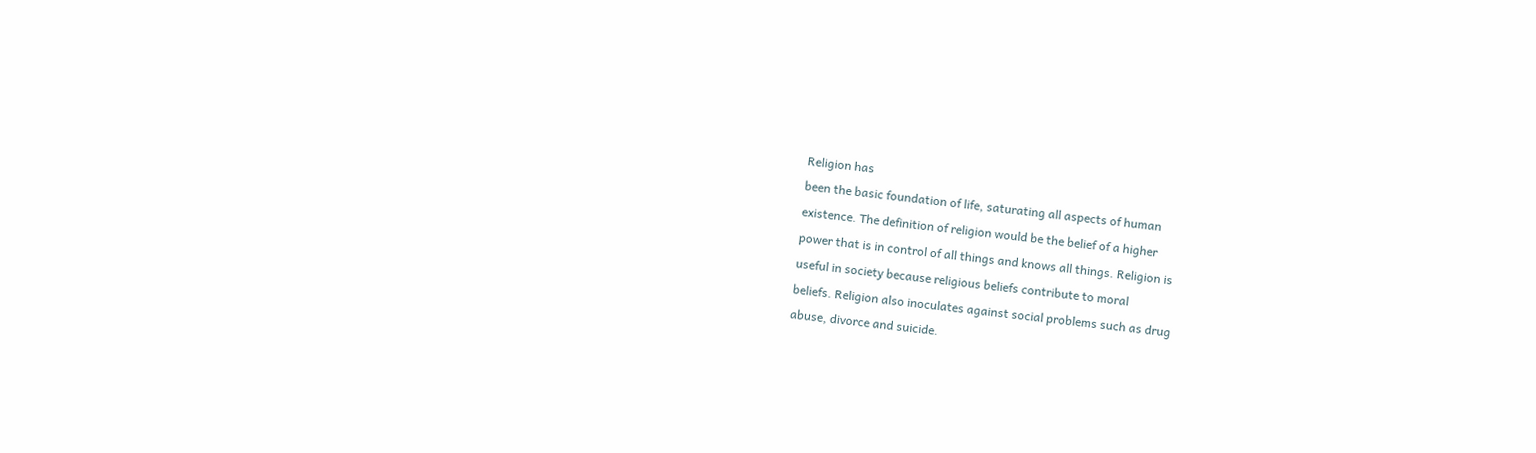Religion has
been the basic foundation of life, saturating all aspects of human
existence. The definition of religion would be the belief of a higher
power that is in control of all things and knows all things. Religion is
useful in society because religious beliefs contribute to moral
beliefs. Religion also inoculates against social problems such as drug
abuse, divorce and suicide.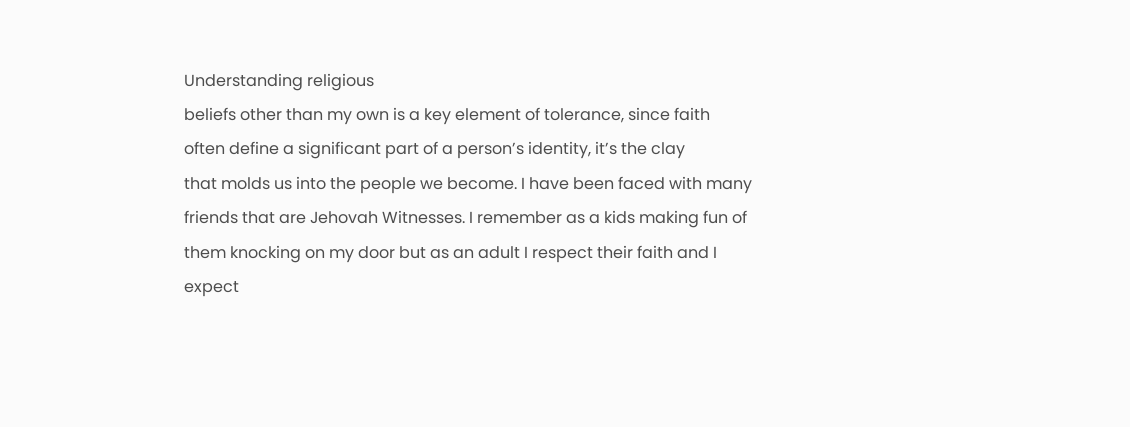Understanding religious
beliefs other than my own is a key element of tolerance, since faith
often define a significant part of a person’s identity, it’s the clay
that molds us into the people we become. I have been faced with many
friends that are Jehovah Witnesses. I remember as a kids making fun of
them knocking on my door but as an adult I respect their faith and I
expect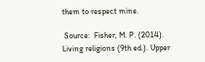them to respect mine.

 Source:  Fisher, M. P. (2014). Living religions (9th ed.). Upper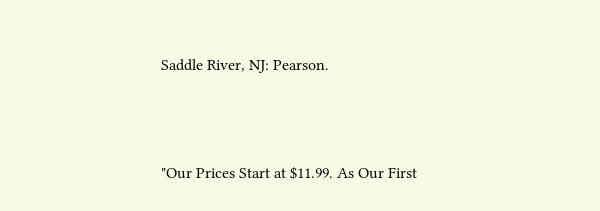Saddle River, NJ: Pearson.



"Our Prices Start at $11.99. As Our First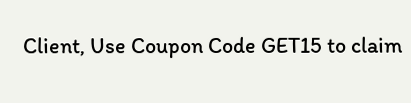Client, Use Coupon Code GET15 to claim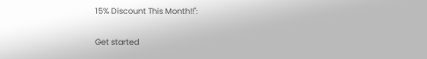15% Discount This Month!!":

Get started